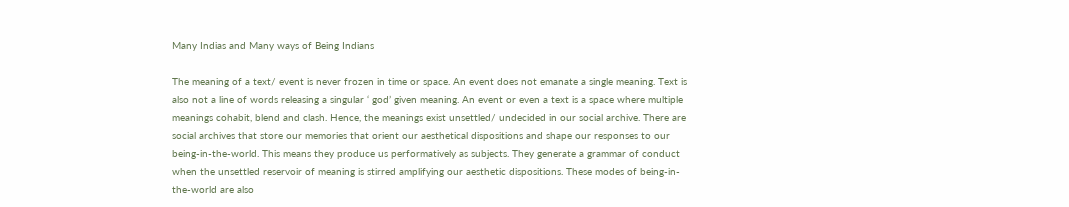Many Indias and Many ways of Being Indians

The meaning of a text/ event is never frozen in time or space. An event does not emanate a single meaning. Text is also not a line of words releasing a singular ‘ god’ given meaning. An event or even a text is a space where multiple meanings cohabit, blend and clash. Hence, the meanings exist unsettled/ undecided in our social archive. There are social archives that store our memories that orient our aesthetical dispositions and shape our responses to our being-in-the-world. This means they produce us performatively as subjects. They generate a grammar of conduct when the unsettled reservoir of meaning is stirred amplifying our aesthetic dispositions. These modes of being-in-the-world are also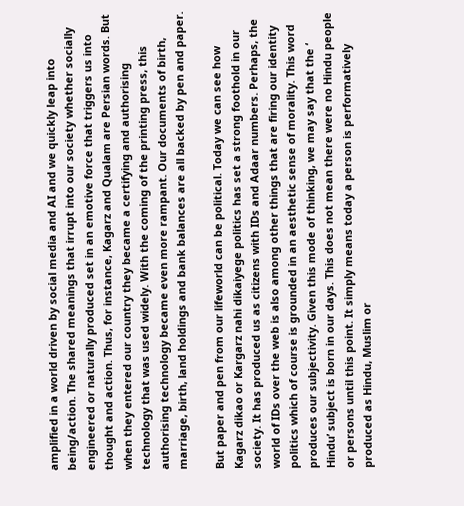amplified in a world driven by social media and AI and we quickly leap into being/action. The shared meanings that irrupt into our society whether socially engineered or naturally produced set in an emotive force that triggers us into thought and action. Thus, for instance, Kagarz and Qualam are Persian words. But when they entered our country they became a certifying and authorising technology that was used widely. With the coming of the printing press, this authorising technology became even more rampant. Our documents of birth, marriage, birth, land holdings and bank balances are all backed by pen and paper.

But paper and pen from our lifeworld can be political. Today we can see how Kagarz dikao or Kargarz nahi dikaiyege politics has set a strong foothold in our society. It has produced us as citizens with IDs and Adaar numbers. Perhaps, the world of IDs over the web is also among other things that are firing our identity politics which of course is grounded in an aesthetic sense of morality. This word produces our subjectivity. Given this mode of thinking, we may say that the ‘ Hindu’ subject is born in our days. This does not mean there were no Hindu people or persons until this point. It simply means today a person is performatively produced as Hindu, Muslim or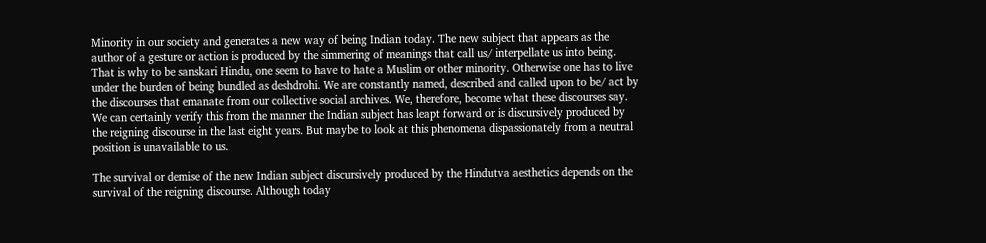Minority in our society and generates a new way of being Indian today. The new subject that appears as the author of a gesture or action is produced by the simmering of meanings that call us/ interpellate us into being. That is why to be sanskari Hindu, one seem to have to hate a Muslim or other minority. Otherwise one has to live under the burden of being bundled as deshdrohi. We are constantly named, described and called upon to be/ act by the discourses that emanate from our collective social archives. We, therefore, become what these discourses say. We can certainly verify this from the manner the Indian subject has leapt forward or is discursively produced by the reigning discourse in the last eight years. But maybe to look at this phenomena dispassionately from a neutral position is unavailable to us.

The survival or demise of the new Indian subject discursively produced by the Hindutva aesthetics depends on the survival of the reigning discourse. Although today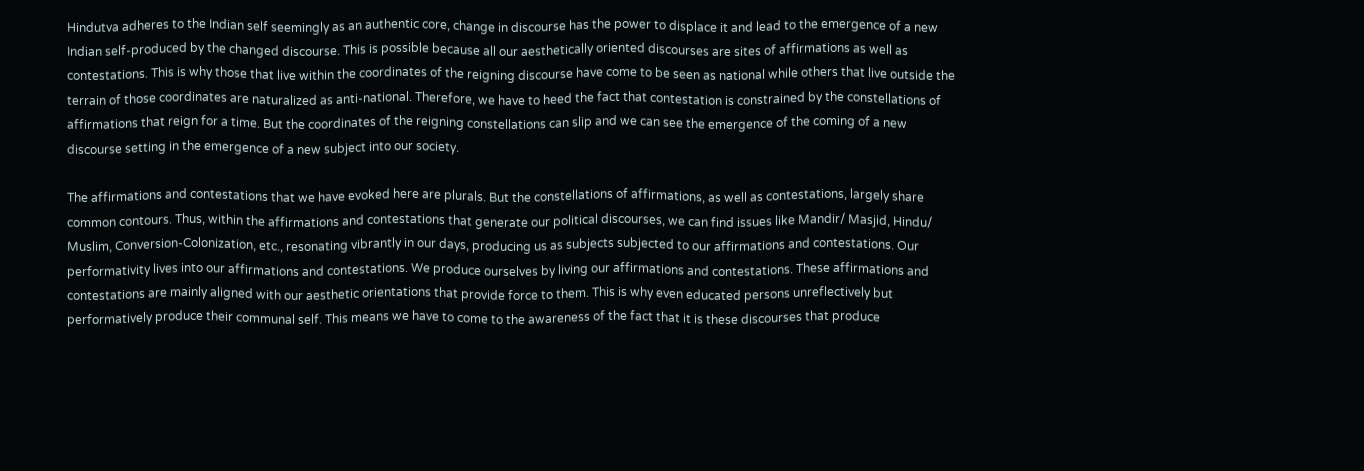Hindutva adheres to the Indian self seemingly as an authentic core, change in discourse has the power to displace it and lead to the emergence of a new Indian self-produced by the changed discourse. This is possible because all our aesthetically oriented discourses are sites of affirmations as well as contestations. This is why those that live within the coordinates of the reigning discourse have come to be seen as national while others that live outside the terrain of those coordinates are naturalized as anti-national. Therefore, we have to heed the fact that contestation is constrained by the constellations of affirmations that reign for a time. But the coordinates of the reigning constellations can slip and we can see the emergence of the coming of a new discourse setting in the emergence of a new subject into our society.

The affirmations and contestations that we have evoked here are plurals. But the constellations of affirmations, as well as contestations, largely share common contours. Thus, within the affirmations and contestations that generate our political discourses, we can find issues like Mandir/ Masjid, Hindu/ Muslim, Conversion-Colonization, etc., resonating vibrantly in our days, producing us as subjects subjected to our affirmations and contestations. Our performativity lives into our affirmations and contestations. We produce ourselves by living our affirmations and contestations. These affirmations and contestations are mainly aligned with our aesthetic orientations that provide force to them. This is why even educated persons unreflectively but performatively produce their communal self. This means we have to come to the awareness of the fact that it is these discourses that produce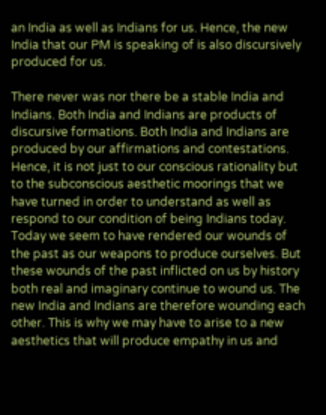an India as well as Indians for us. Hence, the new India that our PM is speaking of is also discursively produced for us.

There never was nor there be a stable India and Indians. Both India and Indians are products of discursive formations. Both India and Indians are produced by our affirmations and contestations. Hence, it is not just to our conscious rationality but to the subconscious aesthetic moorings that we have turned in order to understand as well as respond to our condition of being Indians today. Today we seem to have rendered our wounds of the past as our weapons to produce ourselves. But these wounds of the past inflicted on us by history both real and imaginary continue to wound us. The new India and Indians are therefore wounding each other. This is why we may have to arise to a new aesthetics that will produce empathy in us and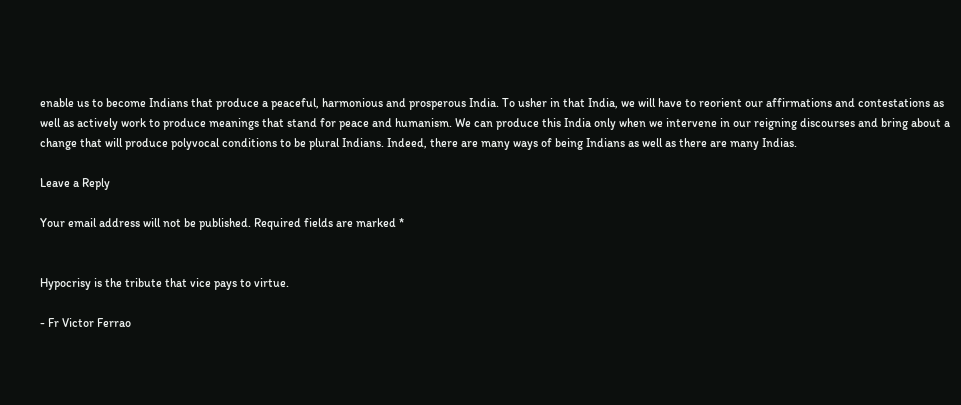enable us to become Indians that produce a peaceful, harmonious and prosperous India. To usher in that India, we will have to reorient our affirmations and contestations as well as actively work to produce meanings that stand for peace and humanism. We can produce this India only when we intervene in our reigning discourses and bring about a change that will produce polyvocal conditions to be plural Indians. Indeed, there are many ways of being Indians as well as there are many Indias.

Leave a Reply

Your email address will not be published. Required fields are marked *


Hypocrisy is the tribute that vice pays to virtue.

- Fr Victor Ferrao